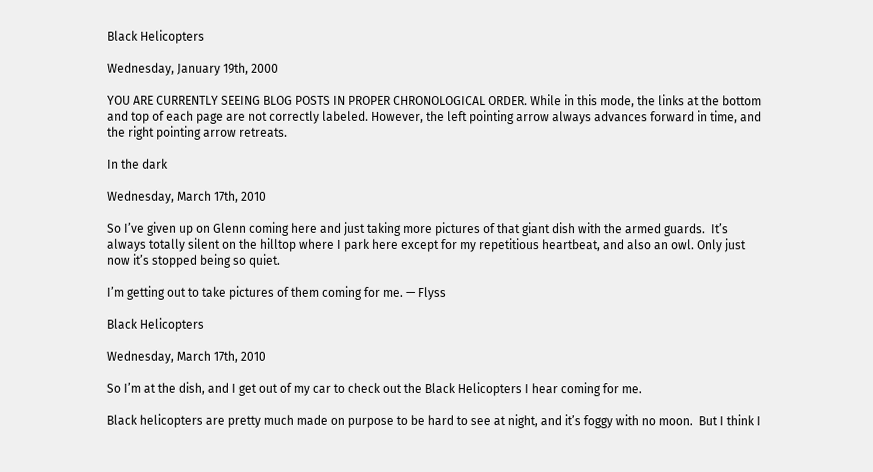Black Helicopters

Wednesday, January 19th, 2000

YOU ARE CURRENTLY SEEING BLOG POSTS IN PROPER CHRONOLOGICAL ORDER. While in this mode, the links at the bottom and top of each page are not correctly labeled. However, the left pointing arrow always advances forward in time, and the right pointing arrow retreats.

In the dark

Wednesday, March 17th, 2010

So I’ve given up on Glenn coming here and just taking more pictures of that giant dish with the armed guards.  It’s always totally silent on the hilltop where I park here except for my repetitious heartbeat, and also an owl. Only just now it’s stopped being so quiet.

I’m getting out to take pictures of them coming for me. — Flyss

Black Helicopters

Wednesday, March 17th, 2010

So I’m at the dish, and I get out of my car to check out the Black Helicopters I hear coming for me.

Black helicopters are pretty much made on purpose to be hard to see at night, and it’s foggy with no moon.  But I think I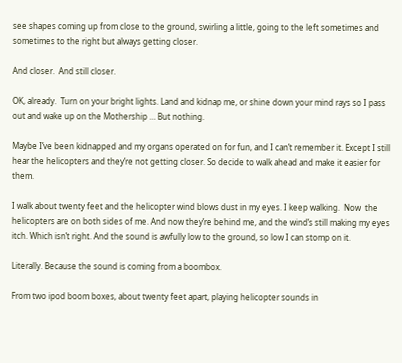see shapes coming up from close to the ground, swirling a little, going to the left sometimes and sometimes to the right but always getting closer.

And closer.  And still closer.

OK, already.  Turn on your bright lights. Land and kidnap me, or shine down your mind rays so I pass out and wake up on the Mothership … But nothing.

Maybe I’ve been kidnapped and my organs operated on for fun, and I can’t remember it. Except I still hear the helicopters and they’re not getting closer. So decide to walk ahead and make it easier for them.

I walk about twenty feet and the helicopter wind blows dust in my eyes. I keep walking.  Now  the helicopters are on both sides of me. And now they’re behind me, and the wind’s still making my eyes itch. Which isn’t right. And the sound is awfully low to the ground, so low I can stomp on it.

Literally. Because the sound is coming from a boombox.

From two ipod boom boxes, about twenty feet apart, playing helicopter sounds in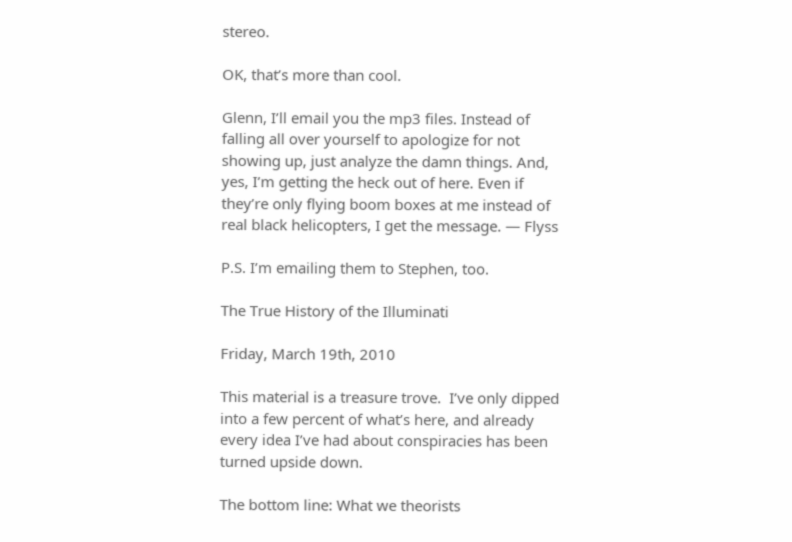stereo.

OK, that’s more than cool.

Glenn, I’ll email you the mp3 files. Instead of falling all over yourself to apologize for not showing up, just analyze the damn things. And, yes, I’m getting the heck out of here. Even if they’re only flying boom boxes at me instead of real black helicopters, I get the message. — Flyss

P.S. I’m emailing them to Stephen, too.

The True History of the Illuminati

Friday, March 19th, 2010

This material is a treasure trove.  I’ve only dipped into a few percent of what’s here, and already every idea I’ve had about conspiracies has been turned upside down.

The bottom line: What we theorists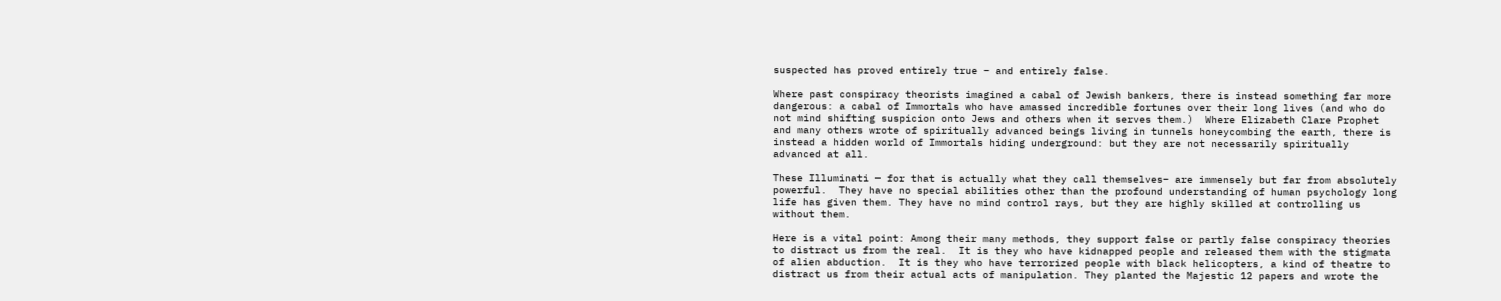suspected has proved entirely true – and entirely false.

Where past conspiracy theorists imagined a cabal of Jewish bankers, there is instead something far more dangerous: a cabal of Immortals who have amassed incredible fortunes over their long lives (and who do not mind shifting suspicion onto Jews and others when it serves them.)  Where Elizabeth Clare Prophet and many others wrote of spiritually advanced beings living in tunnels honeycombing the earth, there is instead a hidden world of Immortals hiding underground: but they are not necessarily spiritually advanced at all.

These Illuminati — for that is actually what they call themselves– are immensely but far from absolutely powerful.  They have no special abilities other than the profound understanding of human psychology long life has given them. They have no mind control rays, but they are highly skilled at controlling us without them.

Here is a vital point: Among their many methods, they support false or partly false conspiracy theories to distract us from the real.  It is they who have kidnapped people and released them with the stigmata of alien abduction.  It is they who have terrorized people with black helicopters, a kind of theatre to distract us from their actual acts of manipulation. They planted the Majestic 12 papers and wrote the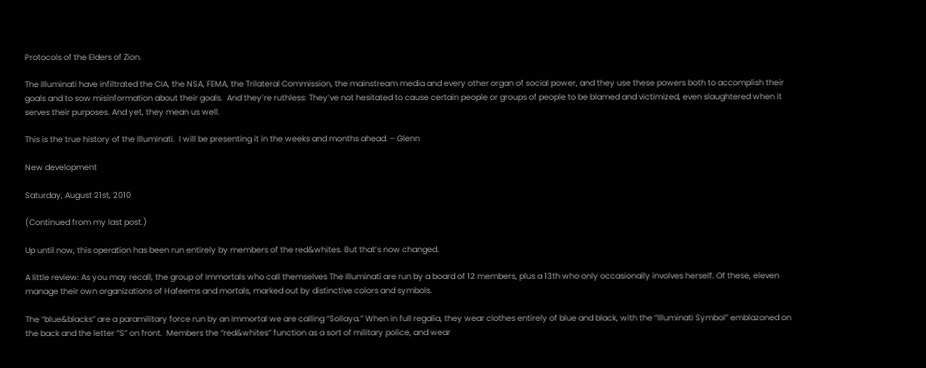Protocols of the Elders of Zion.

The Illuminati have infiltrated the CIA, the NSA, FEMA, the Trilateral Commission, the mainstream media and every other organ of social power, and they use these powers both to accomplish their goals and to sow misinformation about their goals.  And they’re ruthless: They’ve not hesitated to cause certain people or groups of people to be blamed and victimized, even slaughtered when it serves their purposes. And yet, they mean us well.

This is the true history of the Illuminati.  I will be presenting it in the weeks and months ahead. – Glenn

New development

Saturday, August 21st, 2010

(Continued from my last post.)

Up until now, this operation has been run entirely by members of the red&whites. But that’s now changed.

A little review: As you may recall, the group of Immortals who call themselves The Illuminati are run by a board of 12 members, plus a 13th who only occasionally involves herself. Of these, eleven manage their own organizations of Hafeems and mortals, marked out by distinctive colors and symbols.

The “blue&blacks” are a paramilitary force run by an Immortal we are calling “Sollaya.” When in full regalia, they wear clothes entirely of blue and black, with the “Illuminati Symbol” emblazoned on the back and the letter “S” on front.  Members the “red&whites” function as a sort of military police, and wear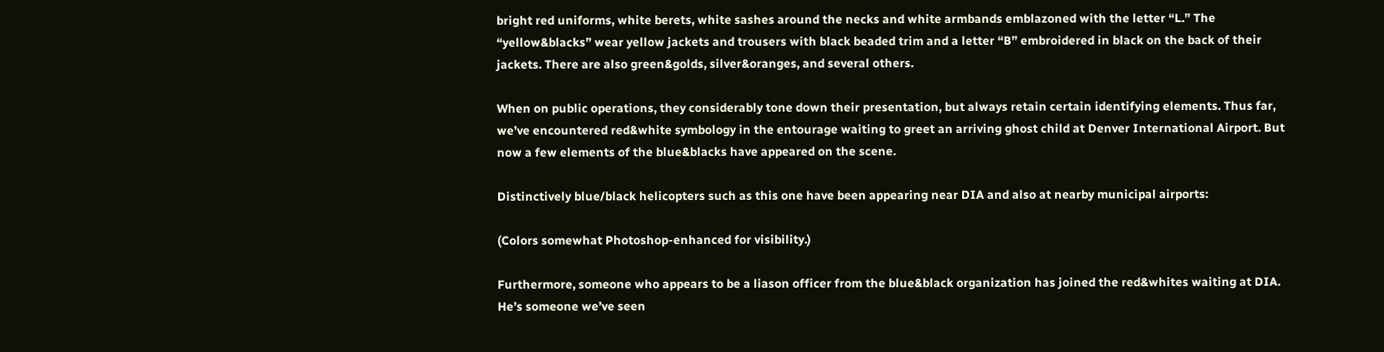bright red uniforms, white berets, white sashes around the necks and white armbands emblazoned with the letter “L.” The “yellow&blacks” wear yellow jackets and trousers with black beaded trim and a letter “B” embroidered in black on the back of their jackets. There are also green&golds, silver&oranges, and several others.

When on public operations, they considerably tone down their presentation, but always retain certain identifying elements. Thus far, we’ve encountered red&white symbology in the entourage waiting to greet an arriving ghost child at Denver International Airport. But now a few elements of the blue&blacks have appeared on the scene.

Distinctively blue/black helicopters such as this one have been appearing near DIA and also at nearby municipal airports:

(Colors somewhat Photoshop-enhanced for visibility.)

Furthermore, someone who appears to be a liason officer from the blue&black organization has joined the red&whites waiting at DIA.  He’s someone we’ve seen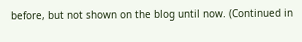before, but not shown on the blog until now. (Continued in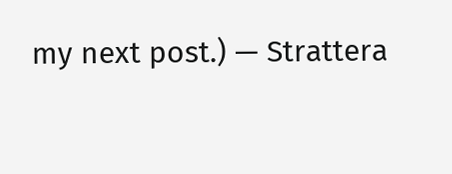my next post.) — Strattera